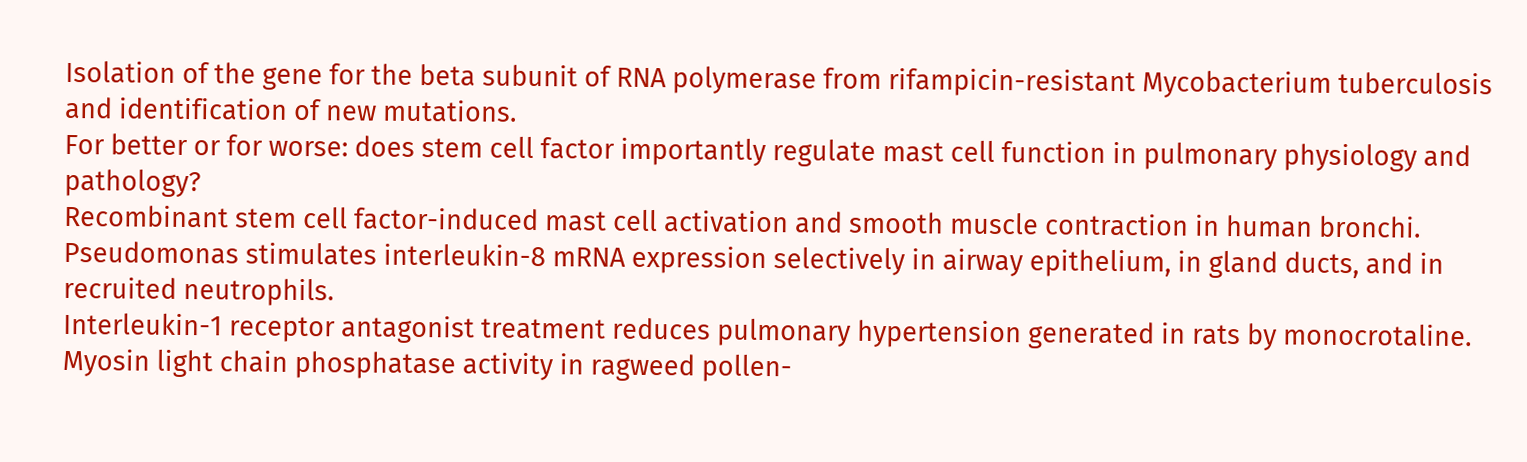Isolation of the gene for the beta subunit of RNA polymerase from rifampicin-resistant Mycobacterium tuberculosis and identification of new mutations.
For better or for worse: does stem cell factor importantly regulate mast cell function in pulmonary physiology and pathology?
Recombinant stem cell factor-induced mast cell activation and smooth muscle contraction in human bronchi.
Pseudomonas stimulates interleukin-8 mRNA expression selectively in airway epithelium, in gland ducts, and in recruited neutrophils.
Interleukin-1 receptor antagonist treatment reduces pulmonary hypertension generated in rats by monocrotaline.
Myosin light chain phosphatase activity in ragweed pollen-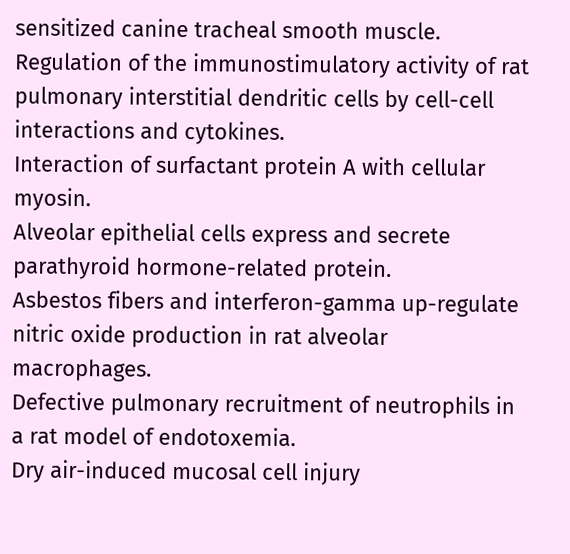sensitized canine tracheal smooth muscle.
Regulation of the immunostimulatory activity of rat pulmonary interstitial dendritic cells by cell-cell interactions and cytokines.
Interaction of surfactant protein A with cellular myosin.
Alveolar epithelial cells express and secrete parathyroid hormone-related protein.
Asbestos fibers and interferon-gamma up-regulate nitric oxide production in rat alveolar macrophages.
Defective pulmonary recruitment of neutrophils in a rat model of endotoxemia.
Dry air-induced mucosal cell injury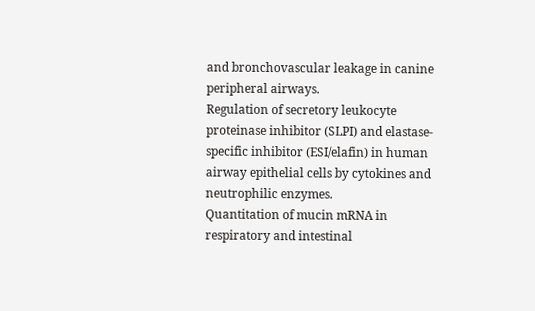and bronchovascular leakage in canine peripheral airways.
Regulation of secretory leukocyte proteinase inhibitor (SLPI) and elastase-specific inhibitor (ESI/elafin) in human airway epithelial cells by cytokines and neutrophilic enzymes.
Quantitation of mucin mRNA in respiratory and intestinal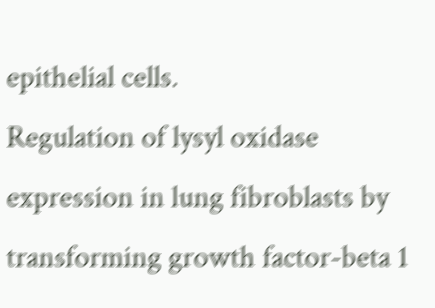epithelial cells.
Regulation of lysyl oxidase expression in lung fibroblasts by transforming growth factor-beta 1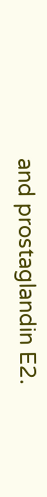and prostaglandin E2.